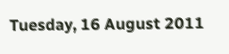Tuesday, 16 August 2011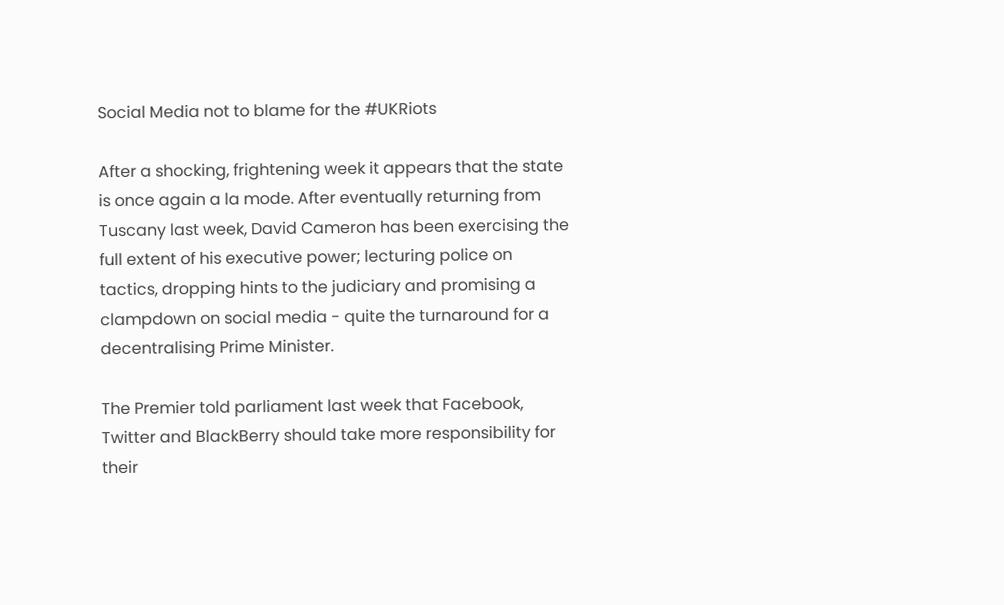Social Media not to blame for the #UKRiots

After a shocking, frightening week it appears that the state is once again a la mode. After eventually returning from Tuscany last week, David Cameron has been exercising the full extent of his executive power; lecturing police on tactics, dropping hints to the judiciary and promising a clampdown on social media - quite the turnaround for a decentralising Prime Minister.

The Premier told parliament last week that Facebook, Twitter and BlackBerry should take more responsibility for their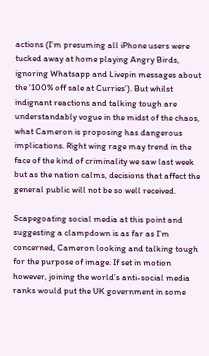actions (I’m presuming all iPhone users were tucked away at home playing Angry Birds, ignoring Whatsapp and Livepin messages about the ‘100% off sale at Curries’). But whilst indignant reactions and talking tough are understandably vogue in the midst of the chaos, what Cameron is proposing has dangerous implications. Right wing rage may trend in the face of the kind of criminality we saw last week but as the nation calms, decisions that affect the general public will not be so well received.

Scapegoating social media at this point and suggesting a clampdown is as far as I’m concerned, Cameron looking and talking tough for the purpose of image. If set in motion however, joining the world’s anti-social media ranks would put the UK government in some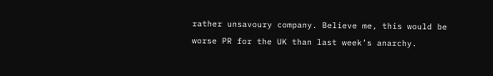rather unsavoury company. Believe me, this would be worse PR for the UK than last week’s anarchy.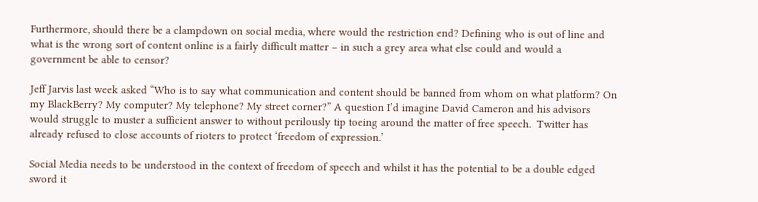Furthermore, should there be a clampdown on social media, where would the restriction end? Defining who is out of line and what is the wrong sort of content online is a fairly difficult matter – in such a grey area what else could and would a government be able to censor?

Jeff Jarvis last week asked “Who is to say what communication and content should be banned from whom on what platform? On my BlackBerry? My computer? My telephone? My street corner?” A question I’d imagine David Cameron and his advisors would struggle to muster a sufficient answer to without perilously tip toeing around the matter of free speech.  Twitter has already refused to close accounts of rioters to protect ‘freedom of expression.’

Social Media needs to be understood in the context of freedom of speech and whilst it has the potential to be a double edged sword it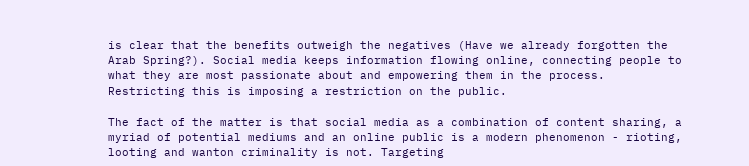is clear that the benefits outweigh the negatives (Have we already forgotten the Arab Spring?). Social media keeps information flowing online, connecting people to what they are most passionate about and empowering them in the process. Restricting this is imposing a restriction on the public.

The fact of the matter is that social media as a combination of content sharing, a myriad of potential mediums and an online public is a modern phenomenon - rioting, looting and wanton criminality is not. Targeting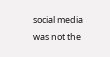social media was not the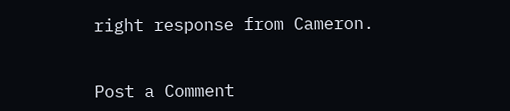right response from Cameron.


Post a Comment